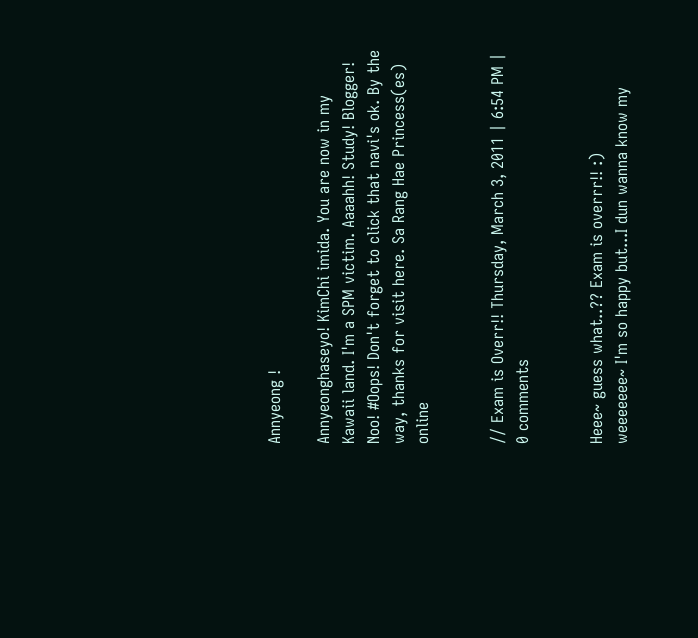Annyeong !

Annyeonghaseyo! KimChi imida. You are now in my Kawaii land. I'm a SPM victim. Aaaahh! Study! Blogger! Noo! #Oops! Don't forget to click that navi's ok. By the way, thanks for visit here. Sa Rang Hae Princess(es) online


// Exam is Overr!! Thursday, March 3, 2011 | 6:54 PM | 0 comments


Heee~ guess what..?? Exam is overrr!! :)
weeeeeee~ I'm so happy but...I dun wanna know my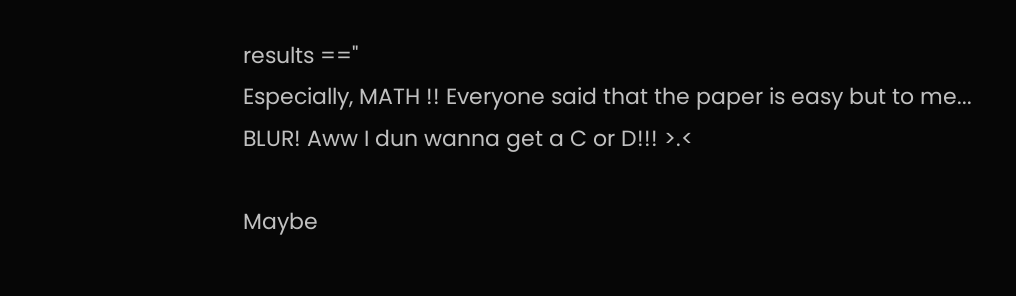results =="
Especially, MATH !! Everyone said that the paper is easy but to me...
BLUR! Aww I dun wanna get a C or D!!! >.<

Maybe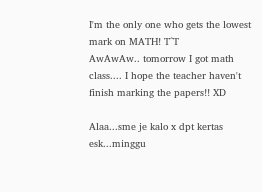I'm the only one who gets the lowest mark on MATH! T^T
AwAwAw.. tomorrow I got math class.... I hope the teacher haven't
finish marking the papers!! XD

Alaa...sme je kalo x dpt kertas esk...minggu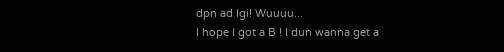dpn ad lgi! Wuuuu...
I hope I got a B ! I dun wanna get a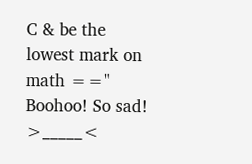C & be the lowest mark on math =="
Boohoo! So sad! >_____<